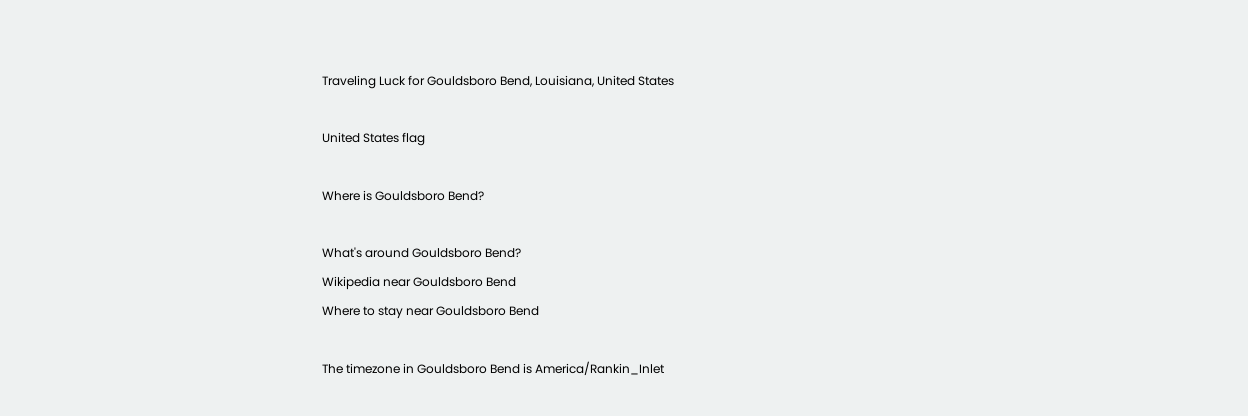Traveling Luck for Gouldsboro Bend, Louisiana, United States

United States flag

Where is Gouldsboro Bend?

What's around Gouldsboro Bend?
Wikipedia near Gouldsboro Bend
Where to stay near Gouldsboro Bend

The timezone in Gouldsboro Bend is America/Rankin_Inlet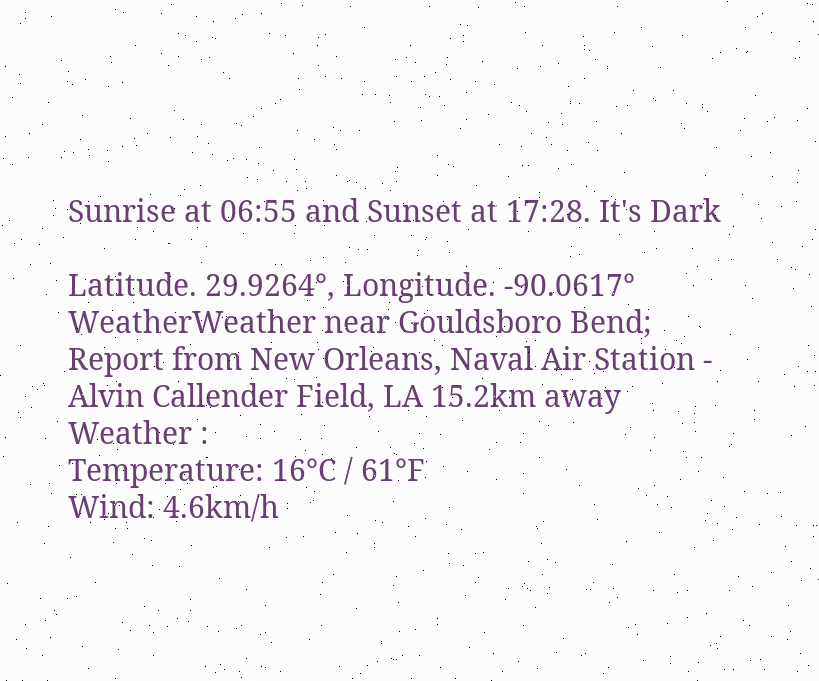Sunrise at 06:55 and Sunset at 17:28. It's Dark

Latitude. 29.9264°, Longitude. -90.0617°
WeatherWeather near Gouldsboro Bend; Report from New Orleans, Naval Air Station - Alvin Callender Field, LA 15.2km away
Weather :
Temperature: 16°C / 61°F
Wind: 4.6km/h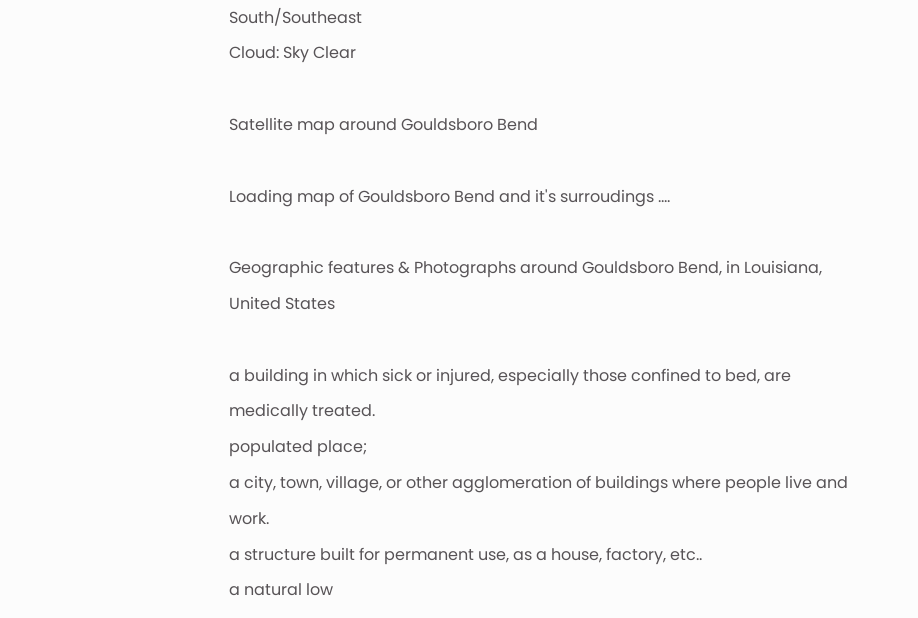South/Southeast
Cloud: Sky Clear

Satellite map around Gouldsboro Bend

Loading map of Gouldsboro Bend and it's surroudings ....

Geographic features & Photographs around Gouldsboro Bend, in Louisiana, United States

a building in which sick or injured, especially those confined to bed, are medically treated.
populated place;
a city, town, village, or other agglomeration of buildings where people live and work.
a structure built for permanent use, as a house, factory, etc..
a natural low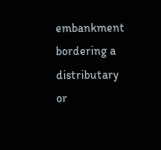embankment bordering a distributary or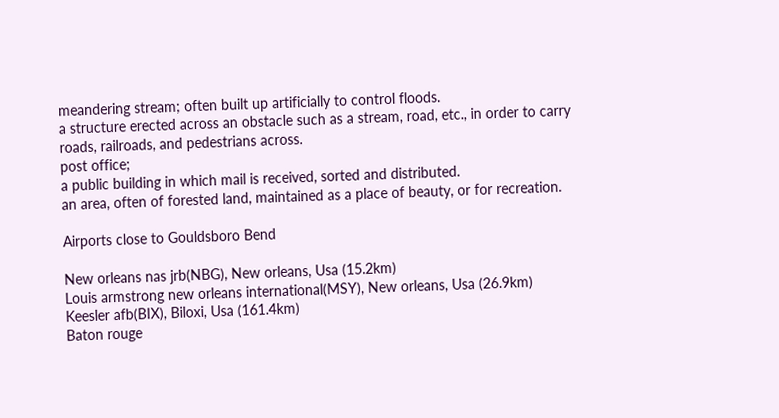meandering stream; often built up artificially to control floods.
a structure erected across an obstacle such as a stream, road, etc., in order to carry roads, railroads, and pedestrians across.
post office;
a public building in which mail is received, sorted and distributed.
an area, often of forested land, maintained as a place of beauty, or for recreation.

Airports close to Gouldsboro Bend

New orleans nas jrb(NBG), New orleans, Usa (15.2km)
Louis armstrong new orleans international(MSY), New orleans, Usa (26.9km)
Keesler afb(BIX), Biloxi, Usa (161.4km)
Baton rouge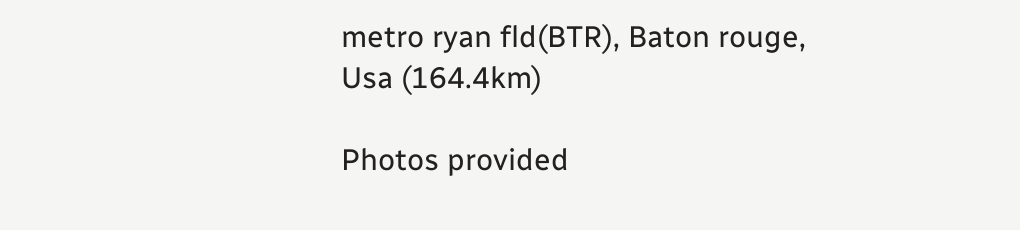metro ryan fld(BTR), Baton rouge, Usa (164.4km)

Photos provided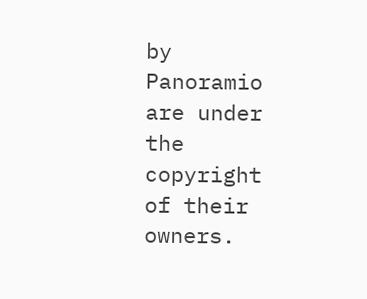by Panoramio are under the copyright of their owners.